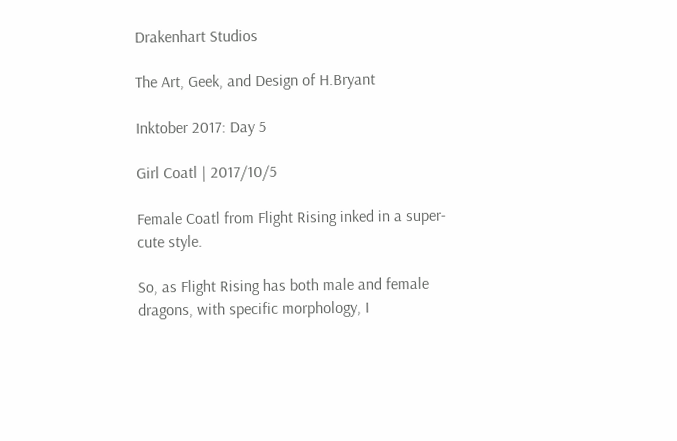Drakenhart Studios

The Art, Geek, and Design of H.Bryant

Inktober 2017: Day 5

Girl Coatl | 2017/10/5

Female Coatl from Flight Rising inked in a super-cute style.

So, as Flight Rising has both male and female dragons, with specific morphology, I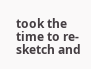took the time to re-sketch and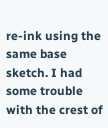re-ink using the same base sketch. I had some trouble with the crest of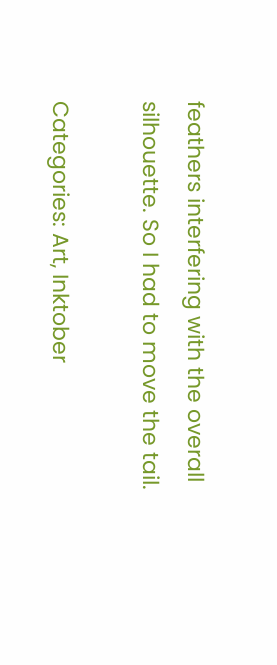feathers interfering with the overall silhouette. So I had to move the tail.

Categories: Art, Inktober